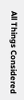All Things Considered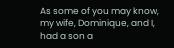As some of you may know, my wife, Dominique, and I, had a son a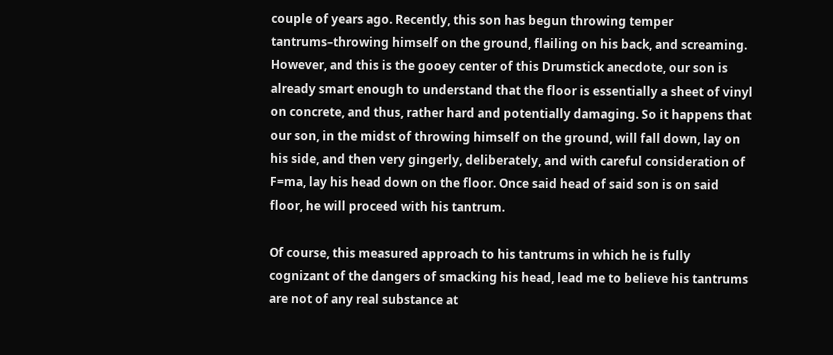couple of years ago. Recently, this son has begun throwing temper tantrums–throwing himself on the ground, flailing on his back, and screaming. However, and this is the gooey center of this Drumstick anecdote, our son is already smart enough to understand that the floor is essentially a sheet of vinyl on concrete, and thus, rather hard and potentially damaging. So it happens that our son, in the midst of throwing himself on the ground, will fall down, lay on his side, and then very gingerly, deliberately, and with careful consideration of F=ma, lay his head down on the floor. Once said head of said son is on said floor, he will proceed with his tantrum.

Of course, this measured approach to his tantrums in which he is fully cognizant of the dangers of smacking his head, lead me to believe his tantrums are not of any real substance at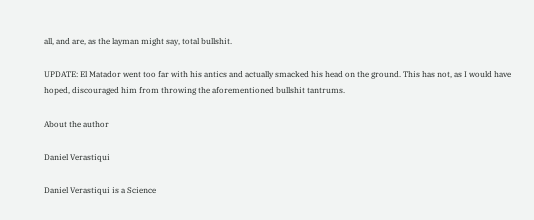all, and are, as the layman might say, total bullshit.

UPDATE: El Matador went too far with his antics and actually smacked his head on the ground. This has not, as I would have hoped, discouraged him from throwing the aforementioned bullshit tantrums.

About the author

Daniel Verastiqui

Daniel Verastiqui is a Science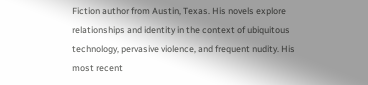Fiction author from Austin, Texas. His novels explore relationships and identity in the context of ubiquitous technology, pervasive violence, and frequent nudity. His most recent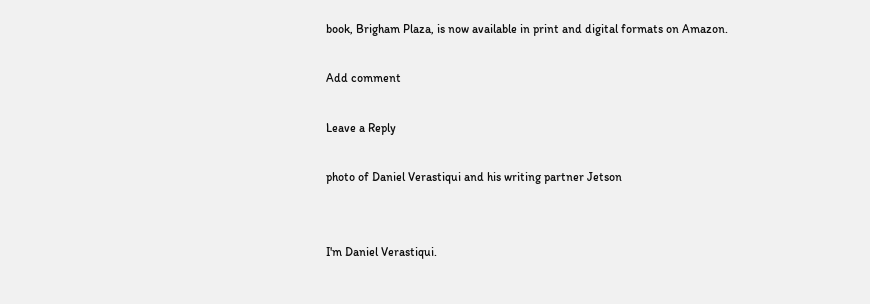book, Brigham Plaza, is now available in print and digital formats on Amazon.

Add comment

Leave a Reply

photo of Daniel Verastiqui and his writing partner Jetson


I'm Daniel Verastiqui.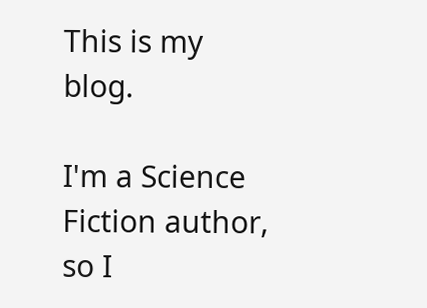This is my blog.

I'm a Science Fiction author, so I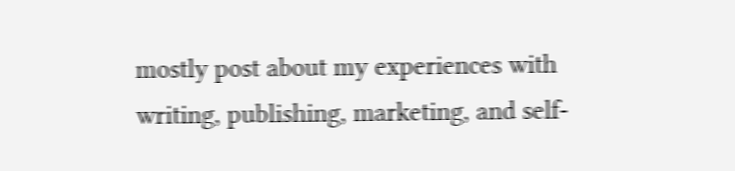mostly post about my experiences with writing, publishing, marketing, and self-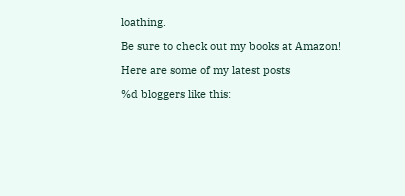loathing.

Be sure to check out my books at Amazon!

Here are some of my latest posts

%d bloggers like this: